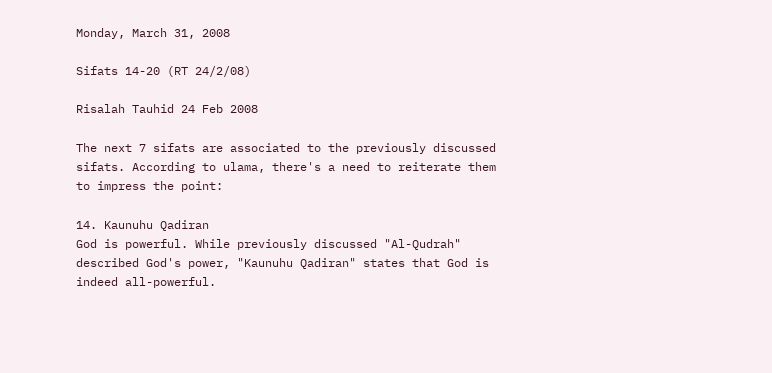Monday, March 31, 2008

Sifats 14-20 (RT 24/2/08)

Risalah Tauhid 24 Feb 2008

The next 7 sifats are associated to the previously discussed sifats. According to ulama, there's a need to reiterate them to impress the point:

14. Kaunuhu Qadiran
God is powerful. While previously discussed "Al-Qudrah" described God's power, "Kaunuhu Qadiran" states that God is indeed all-powerful.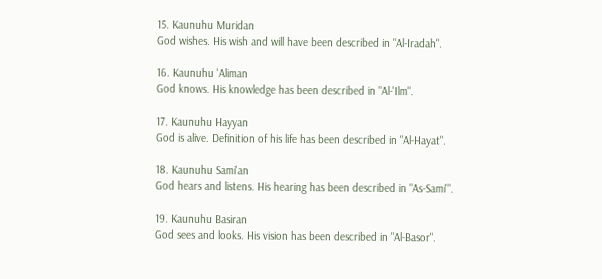15. Kaunuhu Muridan
God wishes. His wish and will have been described in "Al-Iradah".

16. Kaunuhu 'Aliman
God knows. His knowledge has been described in "Al-'Ilm".

17. Kaunuhu Hayyan
God is alive. Definition of his life has been described in "Al-Hayat".

18. Kaunuhu Sami'an
God hears and listens. His hearing has been described in "As-Sami'".

19. Kaunuhu Basiran
God sees and looks. His vision has been described in "Al-Basor".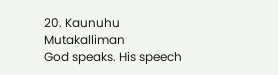20. Kaunuhu Mutakalliman
God speaks. His speech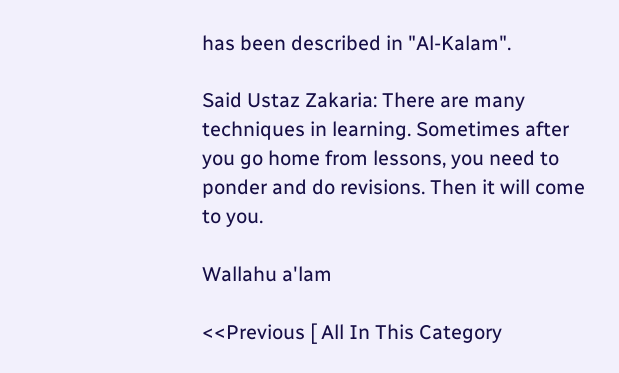has been described in "Al-Kalam".

Said Ustaz Zakaria: There are many techniques in learning. Sometimes after you go home from lessons, you need to ponder and do revisions. Then it will come to you.

Wallahu a'lam

<<Previous [ All In This Category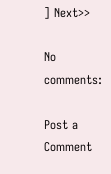] Next>>

No comments:

Post a Comment